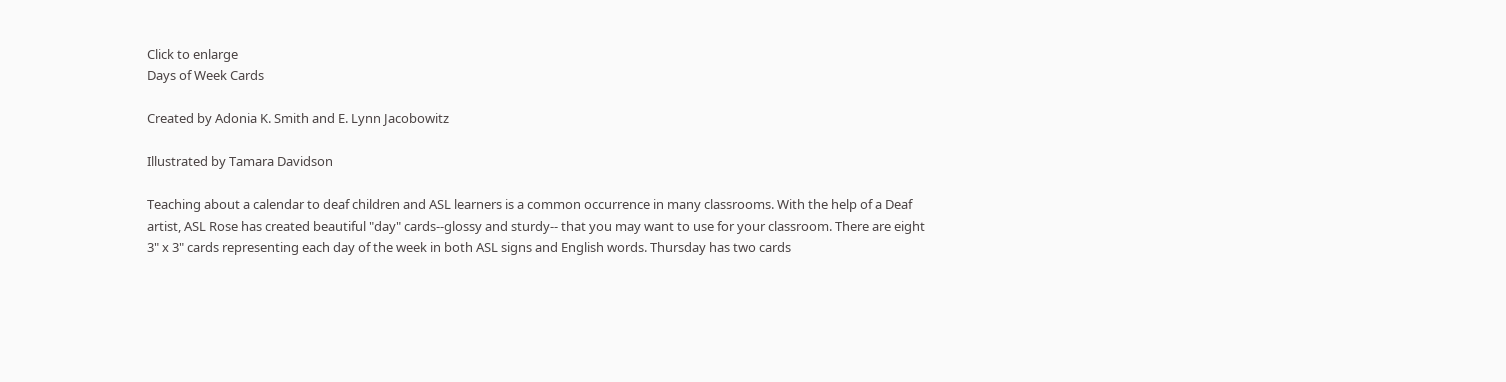Click to enlarge
Days of Week Cards

Created by Adonia K. Smith and E. Lynn Jacobowitz

Illustrated by Tamara Davidson

Teaching about a calendar to deaf children and ASL learners is a common occurrence in many classrooms. With the help of a Deaf artist, ASL Rose has created beautiful "day" cards--glossy and sturdy-- that you may want to use for your classroom. There are eight 3" x 3" cards representing each day of the week in both ASL signs and English words. Thursday has two cards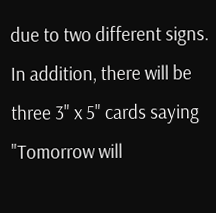due to two different signs. In addition, there will be three 3" x 5" cards saying "Tomorrow will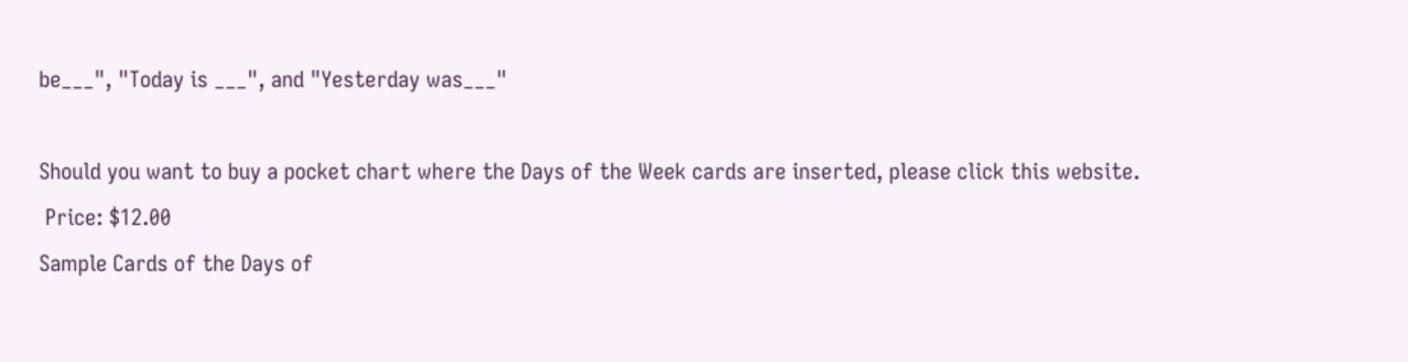be___", "Today is ___", and "Yesterday was___"

Should you want to buy a pocket chart where the Days of the Week cards are inserted, please click this website.
 Price: $12.00
Sample Cards of the Days of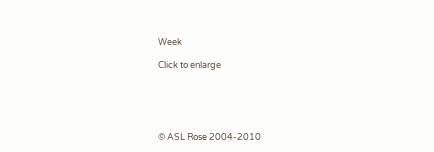Week

Click to enlarge





© ASL Rose 2004-2010